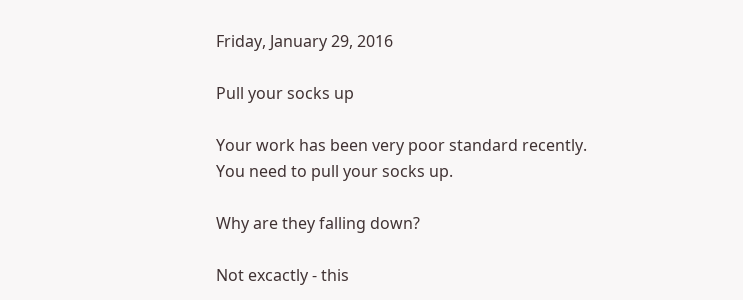Friday, January 29, 2016

Pull your socks up

Your work has been very poor standard recently. You need to pull your socks up.

Why are they falling down?

Not excactly - this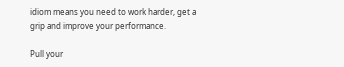idiom means you need to work harder, get a grip and improve your performance.

Pull your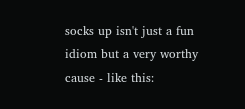socks up isn't just a fun idiom but a very worthy cause - like this: